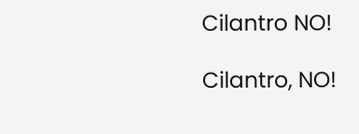Cilantro NO!

Cilantro, NO!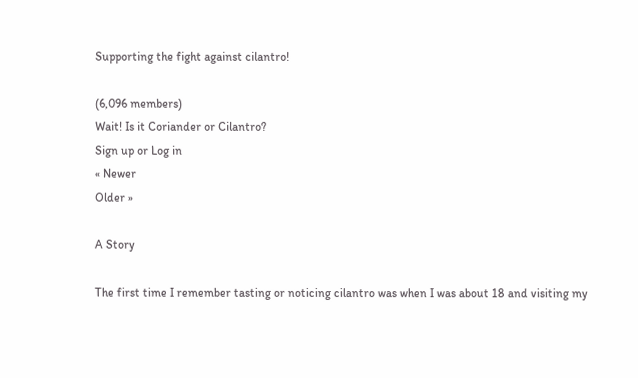Supporting the fight against cilantro!

(6,096 members)
Wait! Is it Coriander or Cilantro?
Sign up or Log in
« Newer
Older »

A Story

The first time I remember tasting or noticing cilantro was when I was about 18 and visiting my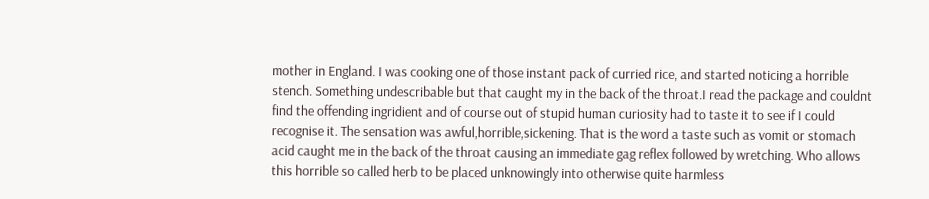mother in England. I was cooking one of those instant pack of curried rice, and started noticing a horrible stench. Something undescribable but that caught my in the back of the throat.I read the package and couldnt find the offending ingridient and of course out of stupid human curiosity had to taste it to see if I could recognise it. The sensation was awful,horrible,sickening. That is the word a taste such as vomit or stomach acid caught me in the back of the throat causing an immediate gag reflex followed by wretching. Who allows this horrible so called herb to be placed unknowingly into otherwise quite harmless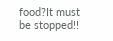food?It must be stopped!!